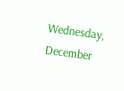Wednesday, December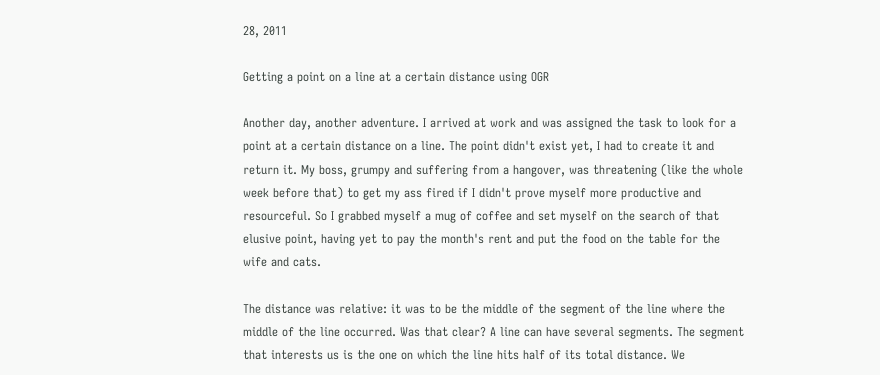28, 2011

Getting a point on a line at a certain distance using OGR

Another day, another adventure. I arrived at work and was assigned the task to look for a point at a certain distance on a line. The point didn't exist yet, I had to create it and return it. My boss, grumpy and suffering from a hangover, was threatening (like the whole week before that) to get my ass fired if I didn't prove myself more productive and resourceful. So I grabbed myself a mug of coffee and set myself on the search of that elusive point, having yet to pay the month's rent and put the food on the table for the wife and cats.

The distance was relative: it was to be the middle of the segment of the line where the middle of the line occurred. Was that clear? A line can have several segments. The segment that interests us is the one on which the line hits half of its total distance. We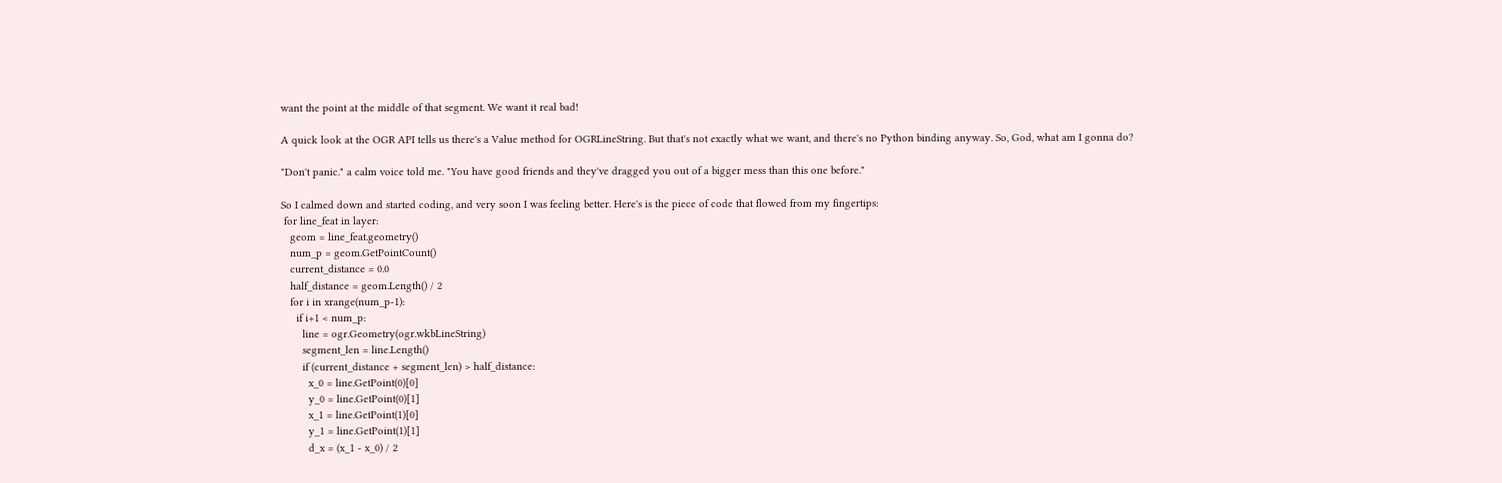want the point at the middle of that segment. We want it real bad!

A quick look at the OGR API tells us there's a Value method for OGRLineString. But that's not exactly what we want, and there's no Python binding anyway. So, God, what am I gonna do?

"Don't panic." a calm voice told me. "You have good friends and they've dragged you out of a bigger mess than this one before."

So I calmed down and started coding, and very soon I was feeling better. Here's is the piece of code that flowed from my fingertips:
 for line_feat in layer:
   geom = line_feat.geometry()
   num_p = geom.GetPointCount()
   current_distance = 0.0
   half_distance = geom.Length() / 2
   for i in xrange(num_p-1):
     if i+1 < num_p:
       line = ogr.Geometry(ogr.wkbLineString)
       segment_len = line.Length()
       if (current_distance + segment_len) > half_distance:
         x_0 = line.GetPoint(0)[0]
         y_0 = line.GetPoint(0)[1]
         x_1 = line.GetPoint(1)[0]
         y_1 = line.GetPoint(1)[1]
         d_x = (x_1 - x_0) / 2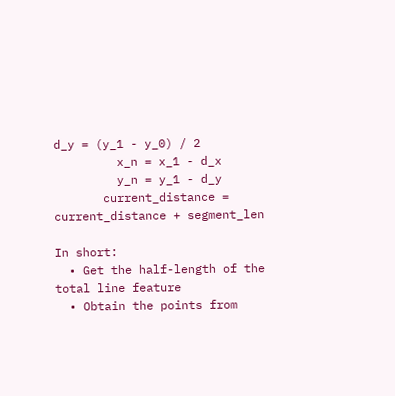d_y = (y_1 - y_0) / 2
         x_n = x_1 - d_x
         y_n = y_1 - d_y
       current_distance = current_distance + segment_len

In short:
  • Get the half-length of the total line feature
  • Obtain the points from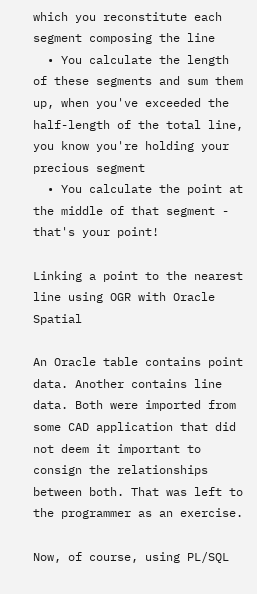which you reconstitute each segment composing the line
  • You calculate the length of these segments and sum them up, when you've exceeded the half-length of the total line, you know you're holding your precious segment
  • You calculate the point at the middle of that segment - that's your point!

Linking a point to the nearest line using OGR with Oracle Spatial

An Oracle table contains point data. Another contains line data. Both were imported from some CAD application that did not deem it important to consign the relationships between both. That was left to the programmer as an exercise.

Now, of course, using PL/SQL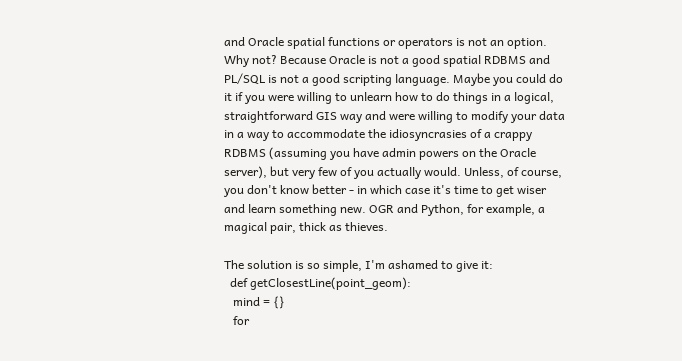and Oracle spatial functions or operators is not an option. Why not? Because Oracle is not a good spatial RDBMS and PL/SQL is not a good scripting language. Maybe you could do it if you were willing to unlearn how to do things in a logical, straightforward GIS way and were willing to modify your data in a way to accommodate the idiosyncrasies of a crappy RDBMS (assuming you have admin powers on the Oracle server), but very few of you actually would. Unless, of course, you don't know better - in which case it's time to get wiser and learn something new. OGR and Python, for example, a magical pair, thick as thieves.

The solution is so simple, I'm ashamed to give it:
  def getClosestLine(point_geom):
   mind = {}
   for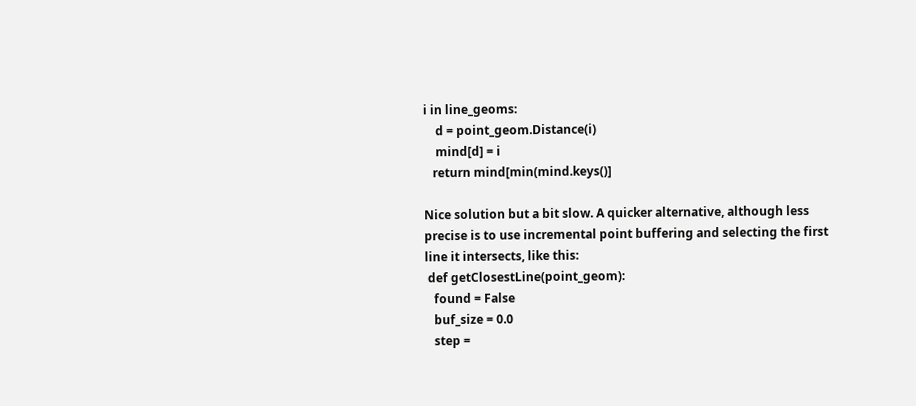i in line_geoms:
    d = point_geom.Distance(i)
    mind[d] = i
   return mind[min(mind.keys()]

Nice solution but a bit slow. A quicker alternative, although less precise is to use incremental point buffering and selecting the first line it intersects, like this:
 def getClosestLine(point_geom):
   found = False
   buf_size = 0.0
   step =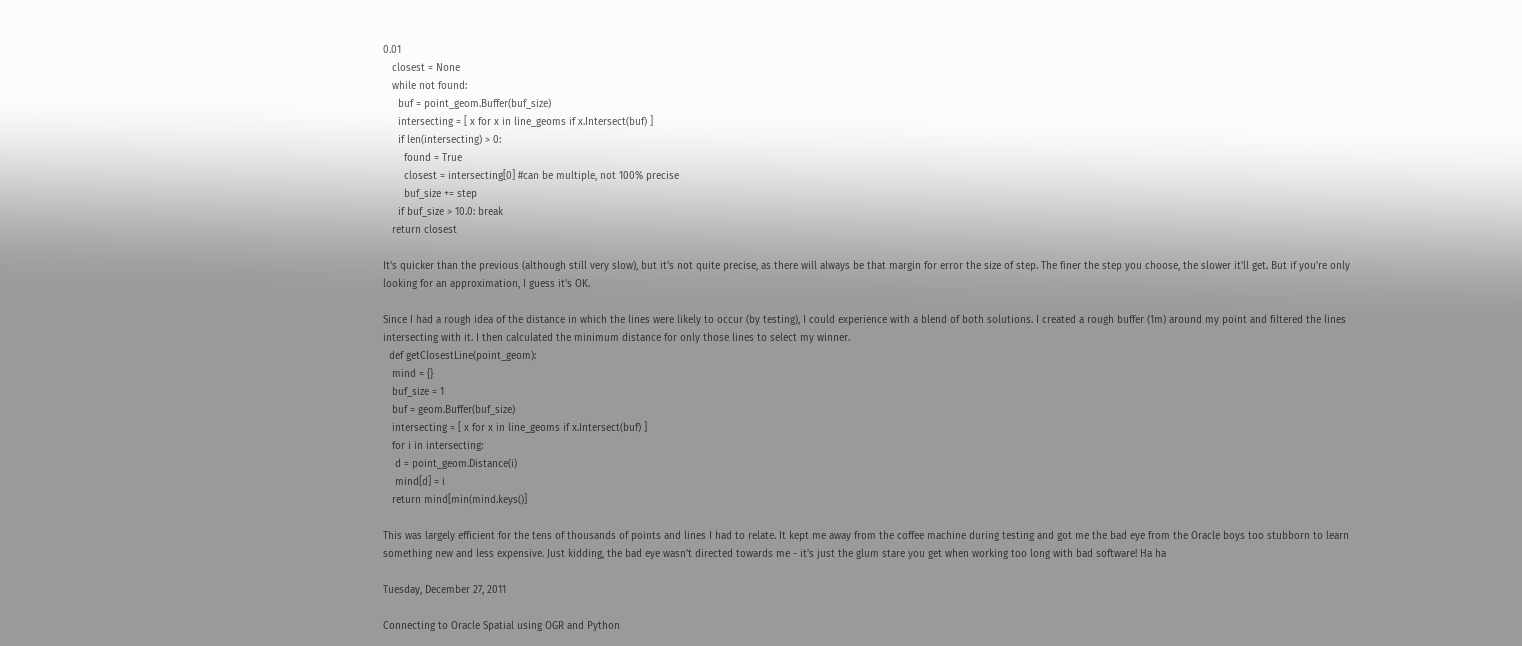0.01
   closest = None
   while not found:
     buf = point_geom.Buffer(buf_size)
     intersecting = [ x for x in line_geoms if x.Intersect(buf) ]
     if len(intersecting) > 0:
       found = True
       closest = intersecting[0] #can be multiple, not 100% precise
       buf_size += step
     if buf_size > 10.0: break
   return closest

It's quicker than the previous (although still very slow), but it's not quite precise, as there will always be that margin for error the size of step. The finer the step you choose, the slower it'll get. But if you're only looking for an approximation, I guess it's OK.

Since I had a rough idea of the distance in which the lines were likely to occur (by testing), I could experience with a blend of both solutions. I created a rough buffer (1m) around my point and filtered the lines intersecting with it. I then calculated the minimum distance for only those lines to select my winner.
  def getClosestLine(point_geom):
   mind = {}
   buf_size = 1
   buf = geom.Buffer(buf_size)
   intersecting = [ x for x in line_geoms if x.Intersect(buf) ]
   for i in intersecting:
    d = point_geom.Distance(i)
    mind[d] = i
   return mind[min(mind.keys()]

This was largely efficient for the tens of thousands of points and lines I had to relate. It kept me away from the coffee machine during testing and got me the bad eye from the Oracle boys too stubborn to learn something new and less expensive. Just kidding, the bad eye wasn't directed towards me - it's just the glum stare you get when working too long with bad software! Ha ha

Tuesday, December 27, 2011

Connecting to Oracle Spatial using OGR and Python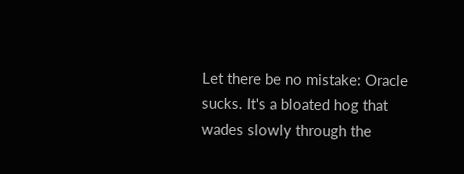Let there be no mistake: Oracle sucks. It's a bloated hog that wades slowly through the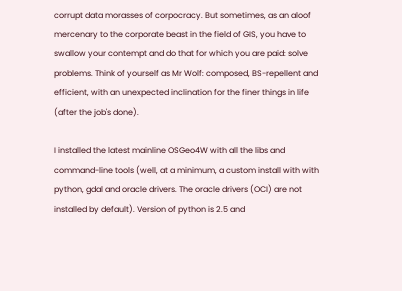corrupt data morasses of corpocracy. But sometimes, as an aloof mercenary to the corporate beast in the field of GIS, you have to swallow your contempt and do that for which you are paid: solve problems. Think of yourself as Mr Wolf: composed, BS-repellent and efficient, with an unexpected inclination for the finer things in life (after the job's done).

I installed the latest mainline OSGeo4W with all the libs and command-line tools (well, at a minimum, a custom install with with python, gdal and oracle drivers. The oracle drivers (OCI) are not installed by default). Version of python is 2.5 and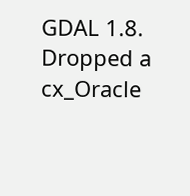GDAL 1.8. Dropped a cx_Oracle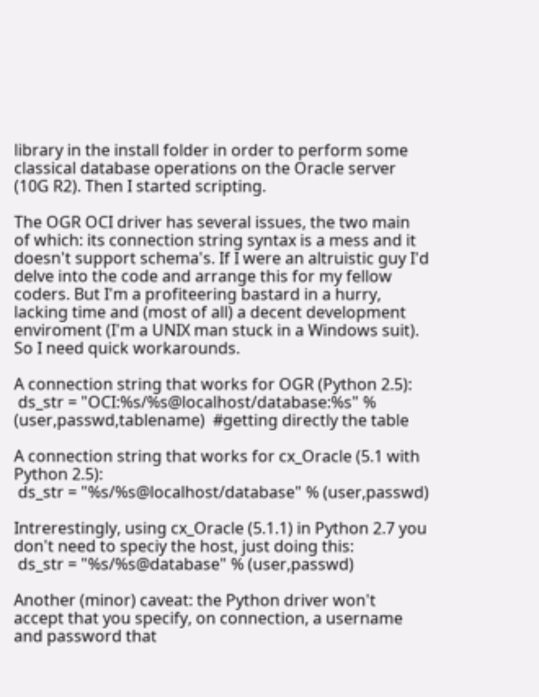library in the install folder in order to perform some classical database operations on the Oracle server (10G R2). Then I started scripting.

The OGR OCI driver has several issues, the two main of which: its connection string syntax is a mess and it doesn't support schema's. If I were an altruistic guy I'd delve into the code and arrange this for my fellow coders. But I'm a profiteering bastard in a hurry, lacking time and (most of all) a decent development enviroment (I'm a UNIX man stuck in a Windows suit). So I need quick workarounds.

A connection string that works for OGR (Python 2.5):
 ds_str = "OCI:%s/%s@localhost/database:%s" % (user,passwd,tablename)  #getting directly the table

A connection string that works for cx_Oracle (5.1 with Python 2.5):
 ds_str = "%s/%s@localhost/database" % (user,passwd)

Intrerestingly, using cx_Oracle (5.1.1) in Python 2.7 you don't need to speciy the host, just doing this:
 ds_str = "%s/%s@database" % (user,passwd)

Another (minor) caveat: the Python driver won't accept that you specify, on connection, a username and password that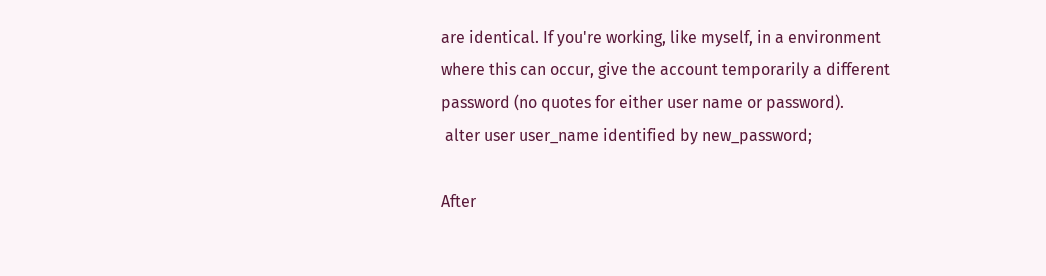are identical. If you're working, like myself, in a environment where this can occur, give the account temporarily a different password (no quotes for either user name or password).
 alter user user_name identified by new_password;

After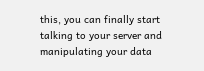this, you can finally start talking to your server and manipulating your data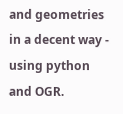and geometries in a decent way - using python and OGR.